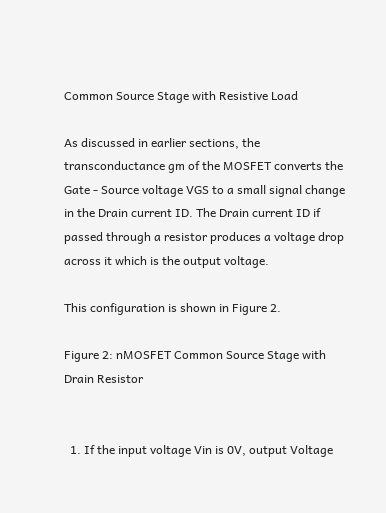Common Source Stage with Resistive Load

As discussed in earlier sections, the transconductance gm of the MOSFET converts the Gate - Source voltage VGS to a small signal change in the Drain current ID. The Drain current ID if passed through a resistor produces a voltage drop across it which is the output voltage.

This configuration is shown in Figure 2.

Figure 2: nMOSFET Common Source Stage with Drain Resistor


  1. If the input voltage Vin is 0V, output Voltage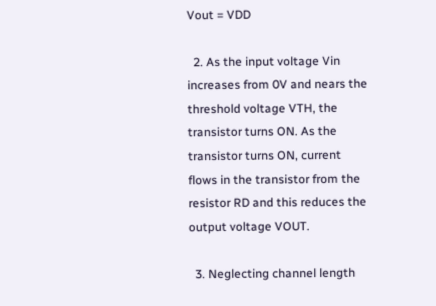Vout = VDD

  2. As the input voltage Vin increases from 0V and nears the threshold voltage VTH, the transistor turns ON. As the transistor turns ON, current flows in the transistor from the resistor RD and this reduces the output voltage VOUT.

  3. Neglecting channel length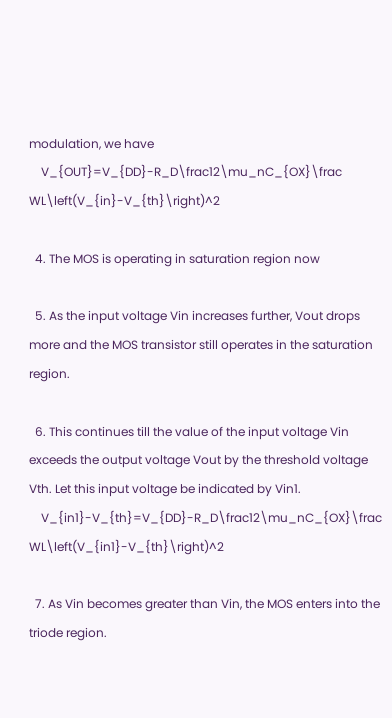modulation, we have
    V_{OUT}=V_{DD}-R_D\frac12\mu_nC_{OX}\frac WL\left(V_{in}-V_{th}\right)^2

  4. The MOS is operating in saturation region now

  5. As the input voltage Vin increases further, Vout drops more and the MOS transistor still operates in the saturation region.

  6. This continues till the value of the input voltage Vin exceeds the output voltage Vout by the threshold voltage Vth. Let this input voltage be indicated by Vin1.
    V_{in1}-V_{th}=V_{DD}-R_D\frac12\mu_nC_{OX}\frac WL\left(V_{in1}-V_{th}\right)^2

  7. As Vin becomes greater than Vin, the MOS enters into the triode region.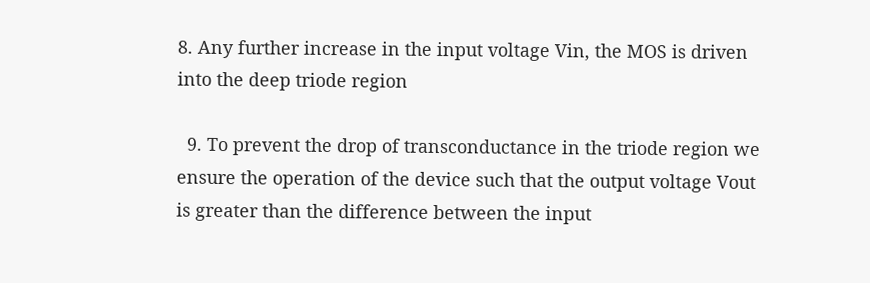8. Any further increase in the input voltage Vin, the MOS is driven into the deep triode region

  9. To prevent the drop of transconductance in the triode region we ensure the operation of the device such that the output voltage Vout is greater than the difference between the input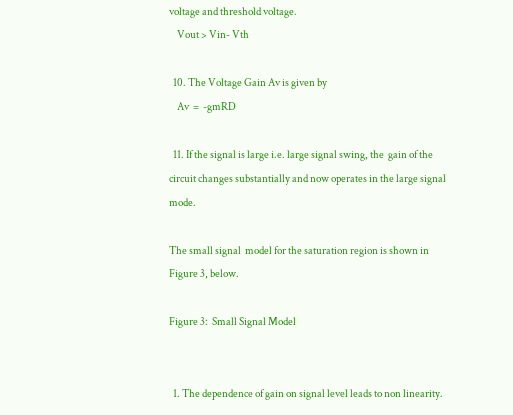voltage and threshold voltage.
    Vout > Vin- Vth

  10. The Voltage Gain Av is given by
    Av  =  -gmRD

  11. If the signal is large i.e. large signal swing, the  gain of the circuit changes substantially and now operates in the large signal mode.

The small signal  model for the saturation region is shown in Figure 3, below.

Figure 3:  Small Signal Model


  1. The dependence of gain on signal level leads to non linearity.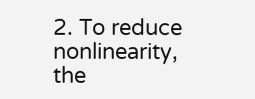2. To reduce nonlinearity, the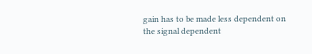gain has to be made less dependent on the signal dependent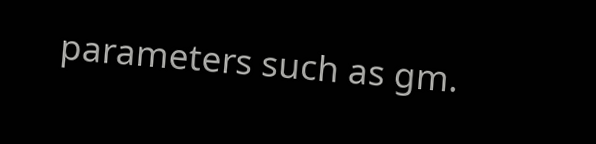parameters such as gm.